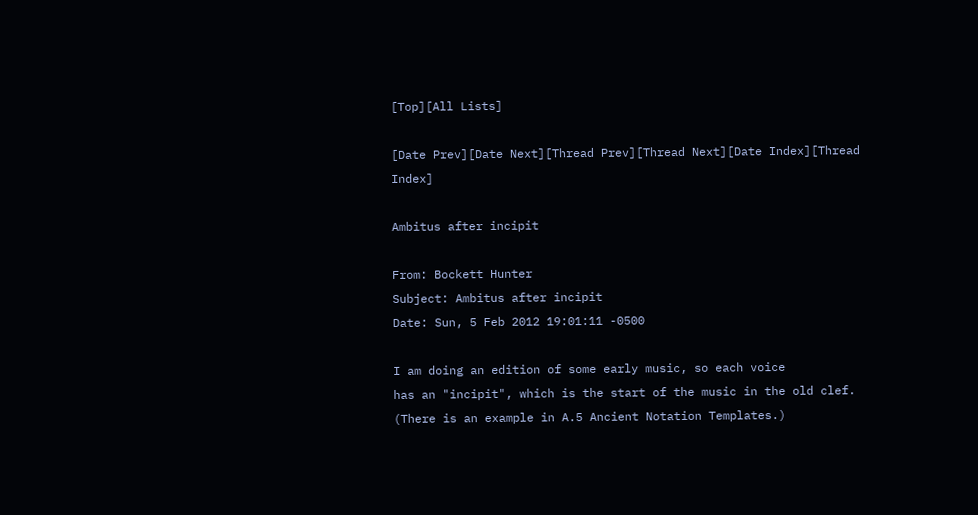[Top][All Lists]

[Date Prev][Date Next][Thread Prev][Thread Next][Date Index][Thread Index]

Ambitus after incipit

From: Bockett Hunter
Subject: Ambitus after incipit
Date: Sun, 5 Feb 2012 19:01:11 -0500

I am doing an edition of some early music, so each voice
has an "incipit", which is the start of the music in the old clef.
(There is an example in A.5 Ancient Notation Templates.)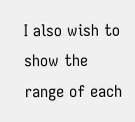I also wish to show the range of each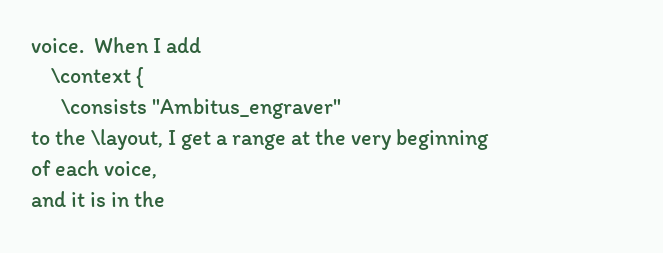voice.  When I add
    \context {
      \consists "Ambitus_engraver"
to the \layout, I get a range at the very beginning of each voice,
and it is in the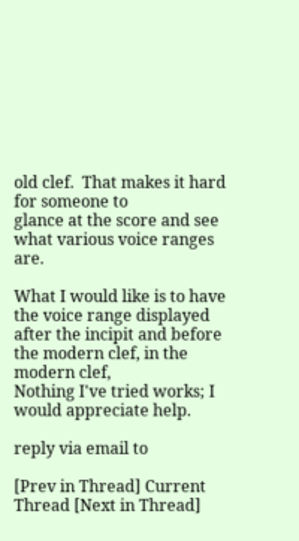old clef.  That makes it hard for someone to
glance at the score and see what various voice ranges are.

What I would like is to have the voice range displayed
after the incipit and before the modern clef, in the modern clef,
Nothing I've tried works; I would appreciate help.

reply via email to

[Prev in Thread] Current Thread [Next in Thread]